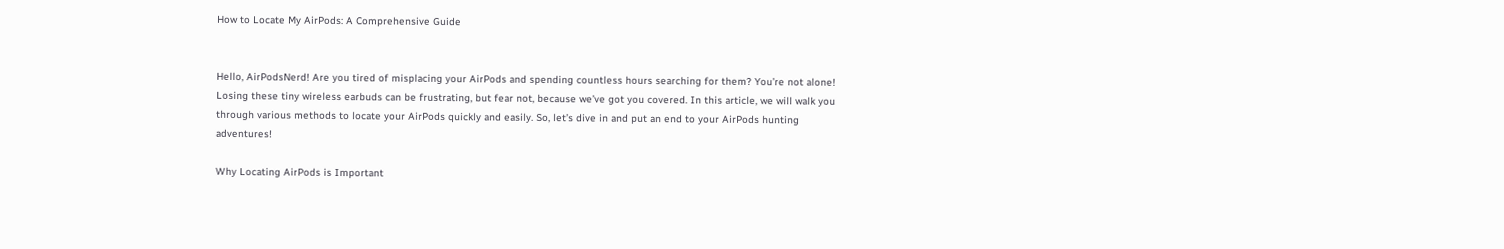How to Locate My AirPods: A Comprehensive Guide


Hello, AirPodsNerd! Are you tired of misplacing your AirPods and spending countless hours searching for them? You’re not alone! Losing these tiny wireless earbuds can be frustrating, but fear not, because we’ve got you covered. In this article, we will walk you through various methods to locate your AirPods quickly and easily. So, let’s dive in and put an end to your AirPods hunting adventures!

Why Locating AirPods is Important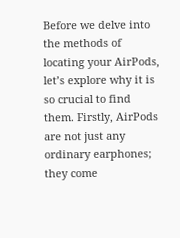Before we delve into the methods of locating your AirPods, let’s explore why it is so crucial to find them. Firstly, AirPods are not just any ordinary earphones; they come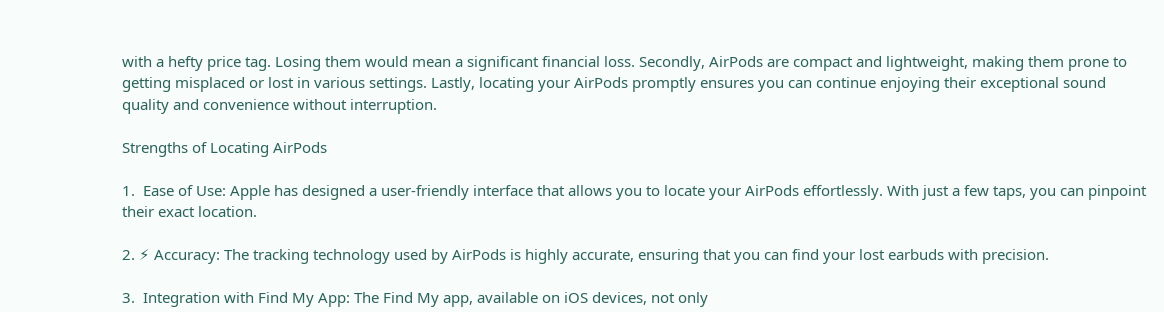with a hefty price tag. Losing them would mean a significant financial loss. Secondly, AirPods are compact and lightweight, making them prone to getting misplaced or lost in various settings. Lastly, locating your AirPods promptly ensures you can continue enjoying their exceptional sound quality and convenience without interruption.

Strengths of Locating AirPods

1.  Ease of Use: Apple has designed a user-friendly interface that allows you to locate your AirPods effortlessly. With just a few taps, you can pinpoint their exact location.

2. ⚡ Accuracy: The tracking technology used by AirPods is highly accurate, ensuring that you can find your lost earbuds with precision.

3.  Integration with Find My App: The Find My app, available on iOS devices, not only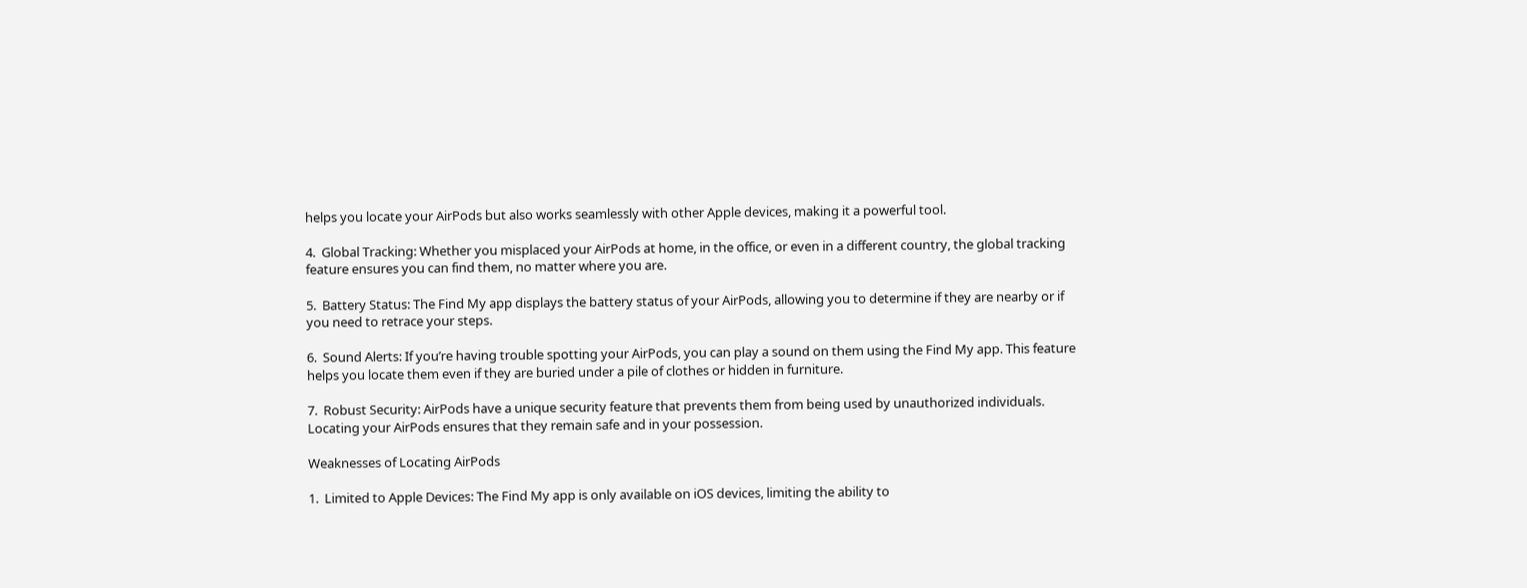helps you locate your AirPods but also works seamlessly with other Apple devices, making it a powerful tool.

4.  Global Tracking: Whether you misplaced your AirPods at home, in the office, or even in a different country, the global tracking feature ensures you can find them, no matter where you are.

5.  Battery Status: The Find My app displays the battery status of your AirPods, allowing you to determine if they are nearby or if you need to retrace your steps.

6.  Sound Alerts: If you’re having trouble spotting your AirPods, you can play a sound on them using the Find My app. This feature helps you locate them even if they are buried under a pile of clothes or hidden in furniture.

7.  Robust Security: AirPods have a unique security feature that prevents them from being used by unauthorized individuals. Locating your AirPods ensures that they remain safe and in your possession.

Weaknesses of Locating AirPods

1.  Limited to Apple Devices: The Find My app is only available on iOS devices, limiting the ability to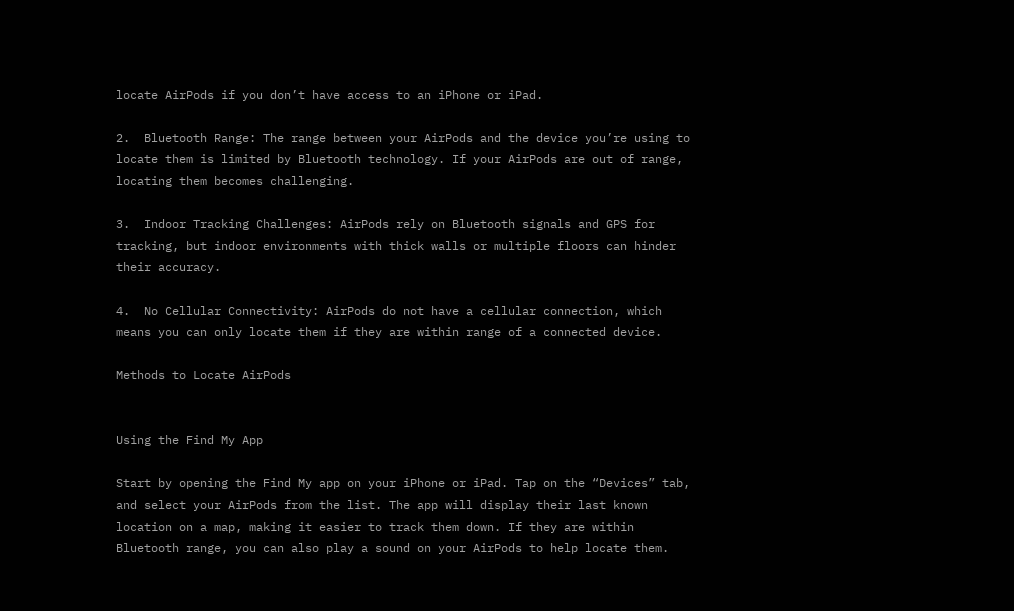locate AirPods if you don’t have access to an iPhone or iPad.

2.  Bluetooth Range: The range between your AirPods and the device you’re using to locate them is limited by Bluetooth technology. If your AirPods are out of range, locating them becomes challenging.

3.  Indoor Tracking Challenges: AirPods rely on Bluetooth signals and GPS for tracking, but indoor environments with thick walls or multiple floors can hinder their accuracy.

4.  No Cellular Connectivity: AirPods do not have a cellular connection, which means you can only locate them if they are within range of a connected device.

Methods to Locate AirPods


Using the Find My App

Start by opening the Find My app on your iPhone or iPad. Tap on the “Devices” tab, and select your AirPods from the list. The app will display their last known location on a map, making it easier to track them down. If they are within Bluetooth range, you can also play a sound on your AirPods to help locate them.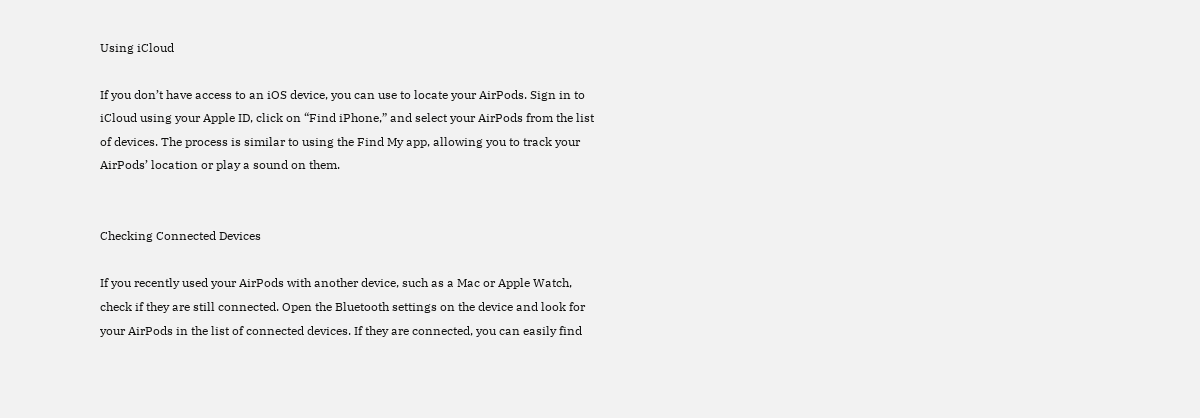Using iCloud

If you don’t have access to an iOS device, you can use to locate your AirPods. Sign in to iCloud using your Apple ID, click on “Find iPhone,” and select your AirPods from the list of devices. The process is similar to using the Find My app, allowing you to track your AirPods’ location or play a sound on them.


Checking Connected Devices

If you recently used your AirPods with another device, such as a Mac or Apple Watch, check if they are still connected. Open the Bluetooth settings on the device and look for your AirPods in the list of connected devices. If they are connected, you can easily find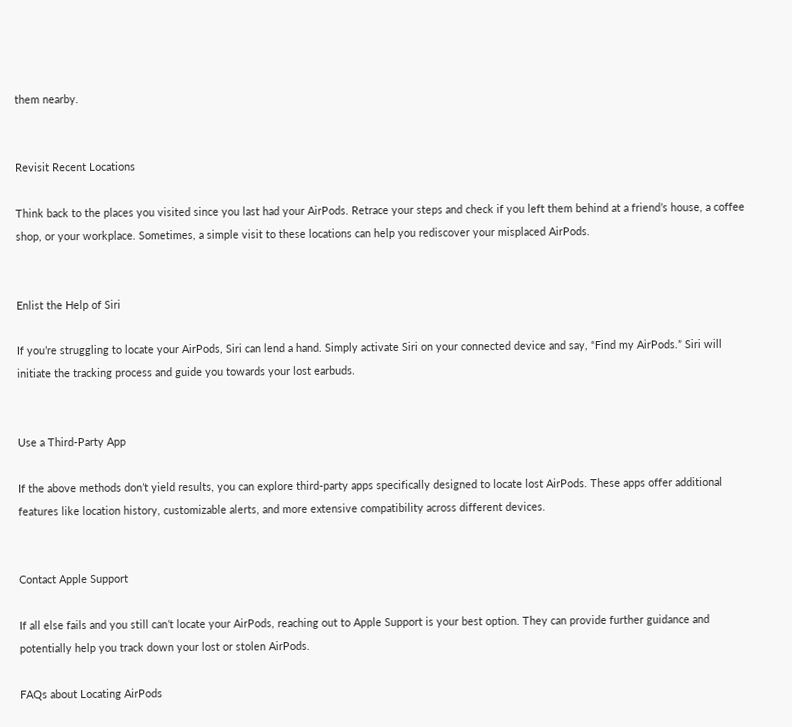them nearby.


Revisit Recent Locations

Think back to the places you visited since you last had your AirPods. Retrace your steps and check if you left them behind at a friend’s house, a coffee shop, or your workplace. Sometimes, a simple visit to these locations can help you rediscover your misplaced AirPods.


Enlist the Help of Siri

If you’re struggling to locate your AirPods, Siri can lend a hand. Simply activate Siri on your connected device and say, “Find my AirPods.” Siri will initiate the tracking process and guide you towards your lost earbuds.


Use a Third-Party App

If the above methods don’t yield results, you can explore third-party apps specifically designed to locate lost AirPods. These apps offer additional features like location history, customizable alerts, and more extensive compatibility across different devices.


Contact Apple Support

If all else fails and you still can’t locate your AirPods, reaching out to Apple Support is your best option. They can provide further guidance and potentially help you track down your lost or stolen AirPods.

FAQs about Locating AirPods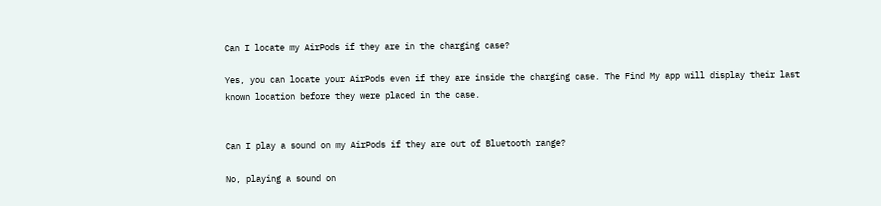Can I locate my AirPods if they are in the charging case?

Yes, you can locate your AirPods even if they are inside the charging case. The Find My app will display their last known location before they were placed in the case.


Can I play a sound on my AirPods if they are out of Bluetooth range?

No, playing a sound on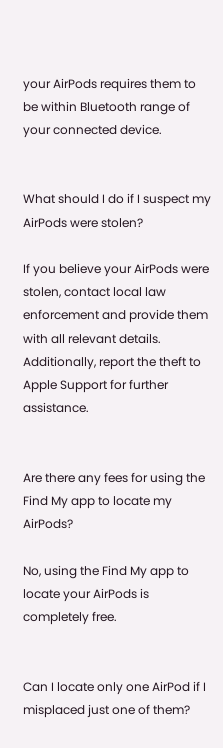your AirPods requires them to be within Bluetooth range of your connected device.


What should I do if I suspect my AirPods were stolen?

If you believe your AirPods were stolen, contact local law enforcement and provide them with all relevant details. Additionally, report the theft to Apple Support for further assistance.


Are there any fees for using the Find My app to locate my AirPods?

No, using the Find My app to locate your AirPods is completely free.


Can I locate only one AirPod if I misplaced just one of them?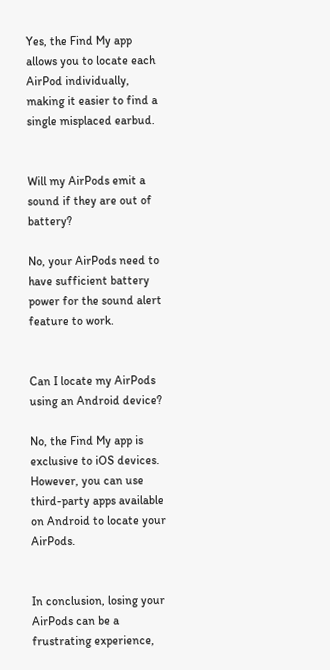Yes, the Find My app allows you to locate each AirPod individually, making it easier to find a single misplaced earbud.


Will my AirPods emit a sound if they are out of battery?

No, your AirPods need to have sufficient battery power for the sound alert feature to work.


Can I locate my AirPods using an Android device?

No, the Find My app is exclusive to iOS devices. However, you can use third-party apps available on Android to locate your AirPods.


In conclusion, losing your AirPods can be a frustrating experience,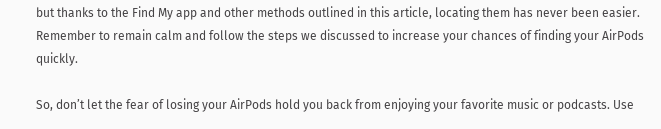but thanks to the Find My app and other methods outlined in this article, locating them has never been easier. Remember to remain calm and follow the steps we discussed to increase your chances of finding your AirPods quickly.

So, don’t let the fear of losing your AirPods hold you back from enjoying your favorite music or podcasts. Use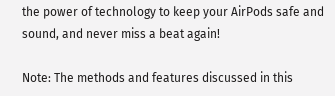the power of technology to keep your AirPods safe and sound, and never miss a beat again!

Note: The methods and features discussed in this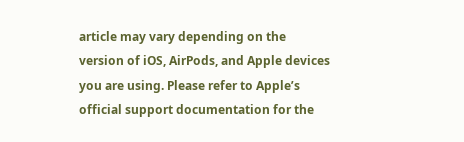article may vary depending on the version of iOS, AirPods, and Apple devices you are using. Please refer to Apple’s official support documentation for the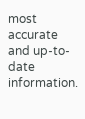most accurate and up-to-date information.